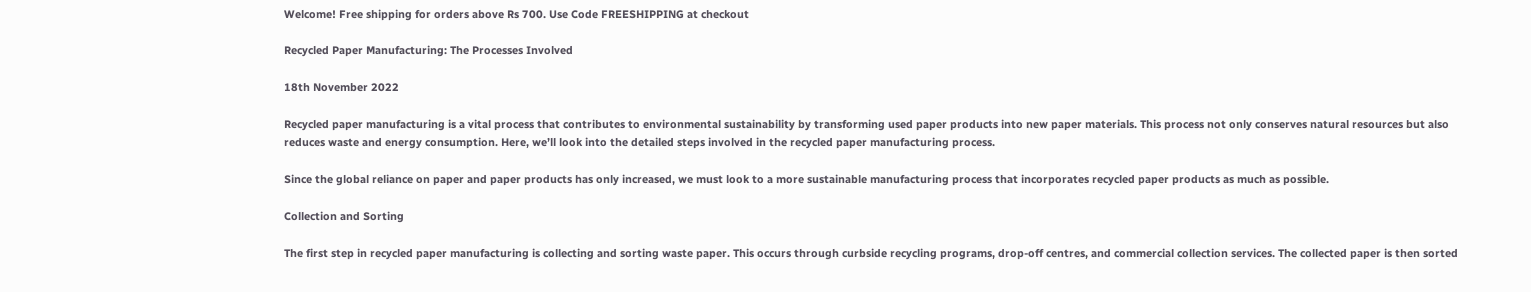Welcome! Free shipping for orders above Rs 700. Use Code FREESHIPPING at checkout

Recycled Paper Manufacturing: The Processes Involved

18th November 2022

Recycled paper manufacturing is a vital process that contributes to environmental sustainability by transforming used paper products into new paper materials. This process not only conserves natural resources but also reduces waste and energy consumption. Here, we’ll look into the detailed steps involved in the recycled paper manufacturing process.

Since the global reliance on paper and paper products has only increased, we must look to a more sustainable manufacturing process that incorporates recycled paper products as much as possible.

Collection and Sorting

The first step in recycled paper manufacturing is collecting and sorting waste paper. This occurs through curbside recycling programs, drop-off centres, and commercial collection services. The collected paper is then sorted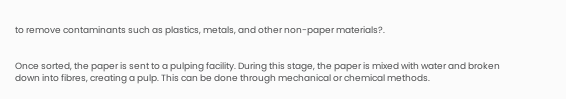to remove contaminants such as plastics, metals, and other non-paper materials?.


Once sorted, the paper is sent to a pulping facility. During this stage, the paper is mixed with water and broken down into fibres, creating a pulp. This can be done through mechanical or chemical methods.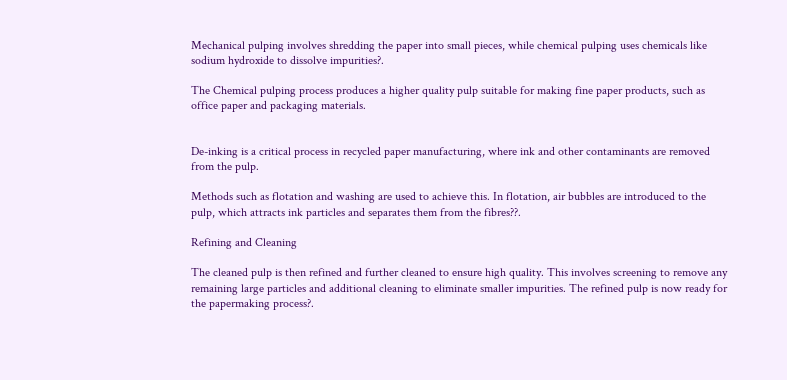Mechanical pulping involves shredding the paper into small pieces, while chemical pulping uses chemicals like sodium hydroxide to dissolve impurities?.

The Chemical pulping process produces a higher quality pulp suitable for making fine paper products, such as office paper and packaging materials.


De-inking is a critical process in recycled paper manufacturing, where ink and other contaminants are removed from the pulp.

Methods such as flotation and washing are used to achieve this. In flotation, air bubbles are introduced to the pulp, which attracts ink particles and separates them from the fibres??.

Refining and Cleaning

The cleaned pulp is then refined and further cleaned to ensure high quality. This involves screening to remove any remaining large particles and additional cleaning to eliminate smaller impurities. The refined pulp is now ready for the papermaking process?.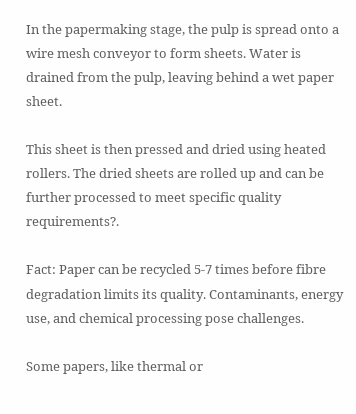In the papermaking stage, the pulp is spread onto a wire mesh conveyor to form sheets. Water is drained from the pulp, leaving behind a wet paper sheet.

This sheet is then pressed and dried using heated rollers. The dried sheets are rolled up and can be further processed to meet specific quality requirements?.

Fact: Paper can be recycled 5-7 times before fibre degradation limits its quality. Contaminants, energy use, and chemical processing pose challenges.

Some papers, like thermal or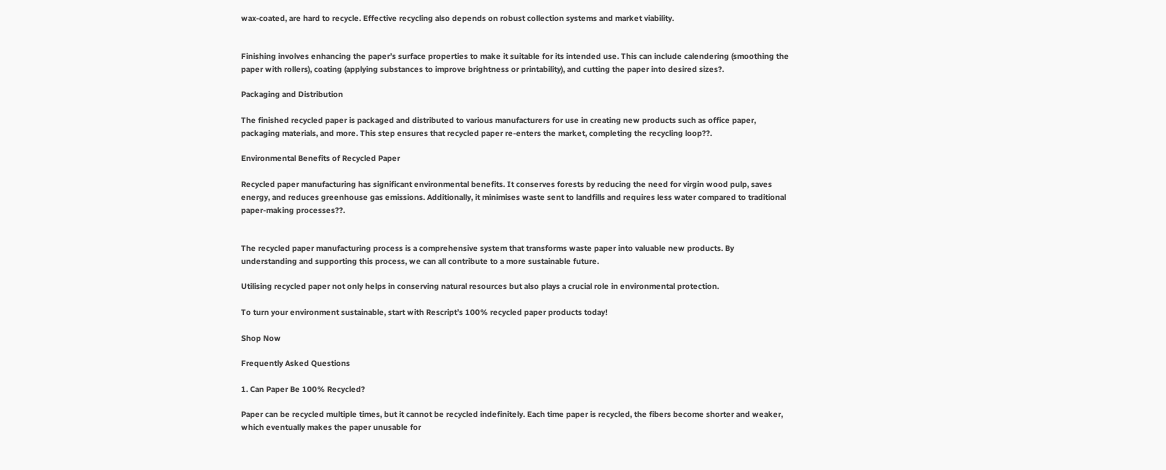wax-coated, are hard to recycle. Effective recycling also depends on robust collection systems and market viability.


Finishing involves enhancing the paper’s surface properties to make it suitable for its intended use. This can include calendering (smoothing the paper with rollers), coating (applying substances to improve brightness or printability), and cutting the paper into desired sizes?.

Packaging and Distribution

The finished recycled paper is packaged and distributed to various manufacturers for use in creating new products such as office paper, packaging materials, and more. This step ensures that recycled paper re-enters the market, completing the recycling loop??.

Environmental Benefits of Recycled Paper

Recycled paper manufacturing has significant environmental benefits. It conserves forests by reducing the need for virgin wood pulp, saves energy, and reduces greenhouse gas emissions. Additionally, it minimises waste sent to landfills and requires less water compared to traditional paper-making processes??.


The recycled paper manufacturing process is a comprehensive system that transforms waste paper into valuable new products. By understanding and supporting this process, we can all contribute to a more sustainable future.

Utilising recycled paper not only helps in conserving natural resources but also plays a crucial role in environmental protection.

To turn your environment sustainable, start with Rescript’s 100% recycled paper products today!

Shop Now

Frequently Asked Questions

1. Can Paper Be 100% Recycled?

Paper can be recycled multiple times, but it cannot be recycled indefinitely. Each time paper is recycled, the fibers become shorter and weaker, which eventually makes the paper unusable for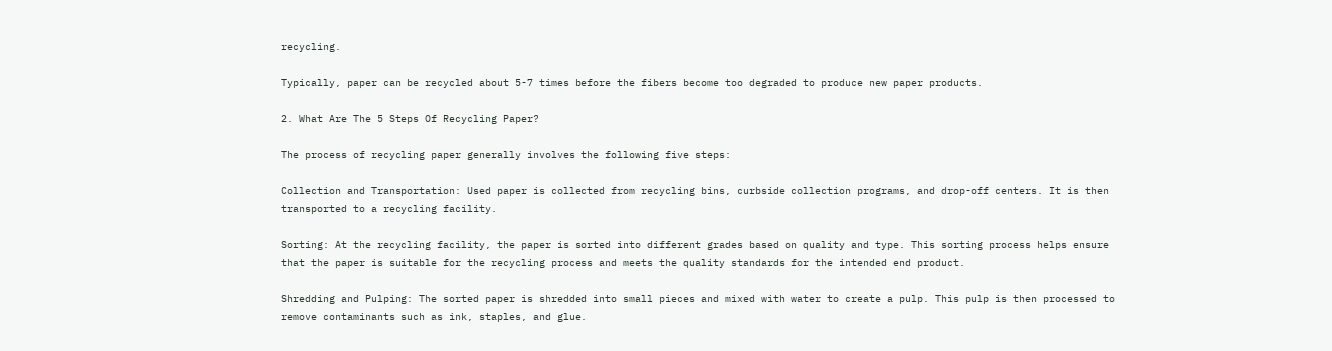recycling.

Typically, paper can be recycled about 5-7 times before the fibers become too degraded to produce new paper products.

2. What Are The 5 Steps Of Recycling Paper?

The process of recycling paper generally involves the following five steps:

Collection and Transportation: Used paper is collected from recycling bins, curbside collection programs, and drop-off centers. It is then transported to a recycling facility.

Sorting: At the recycling facility, the paper is sorted into different grades based on quality and type. This sorting process helps ensure that the paper is suitable for the recycling process and meets the quality standards for the intended end product.

Shredding and Pulping: The sorted paper is shredded into small pieces and mixed with water to create a pulp. This pulp is then processed to remove contaminants such as ink, staples, and glue.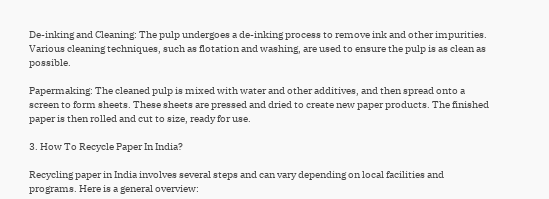De-inking and Cleaning: The pulp undergoes a de-inking process to remove ink and other impurities. Various cleaning techniques, such as flotation and washing, are used to ensure the pulp is as clean as possible.

Papermaking: The cleaned pulp is mixed with water and other additives, and then spread onto a screen to form sheets. These sheets are pressed and dried to create new paper products. The finished paper is then rolled and cut to size, ready for use.

3. How To Recycle Paper In India?

Recycling paper in India involves several steps and can vary depending on local facilities and programs. Here is a general overview: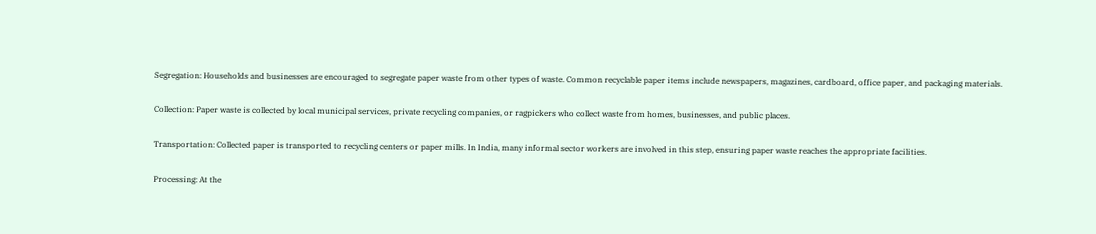Segregation: Households and businesses are encouraged to segregate paper waste from other types of waste. Common recyclable paper items include newspapers, magazines, cardboard, office paper, and packaging materials.

Collection: Paper waste is collected by local municipal services, private recycling companies, or ragpickers who collect waste from homes, businesses, and public places.

Transportation: Collected paper is transported to recycling centers or paper mills. In India, many informal sector workers are involved in this step, ensuring paper waste reaches the appropriate facilities.

Processing: At the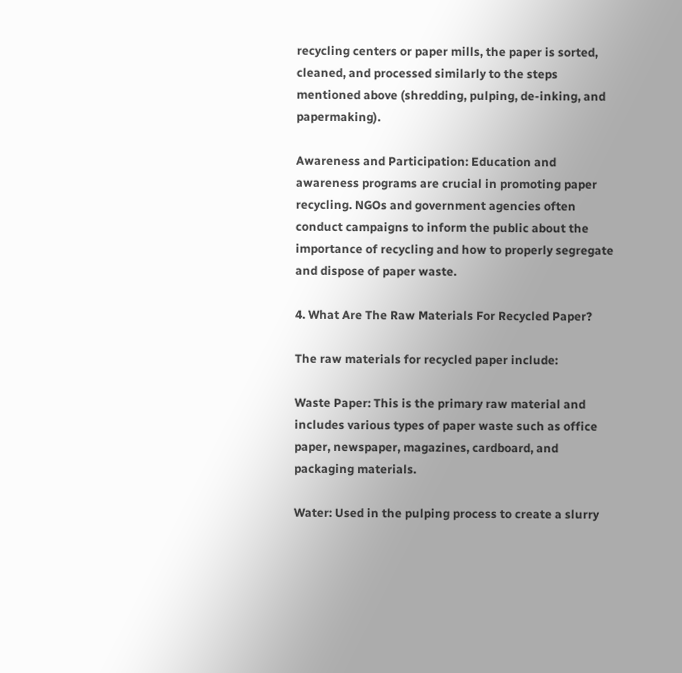recycling centers or paper mills, the paper is sorted, cleaned, and processed similarly to the steps mentioned above (shredding, pulping, de-inking, and papermaking).

Awareness and Participation: Education and awareness programs are crucial in promoting paper recycling. NGOs and government agencies often conduct campaigns to inform the public about the importance of recycling and how to properly segregate and dispose of paper waste.

4. What Are The Raw Materials For Recycled Paper?

The raw materials for recycled paper include:

Waste Paper: This is the primary raw material and includes various types of paper waste such as office paper, newspaper, magazines, cardboard, and packaging materials.

Water: Used in the pulping process to create a slurry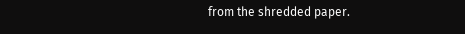from the shredded paper.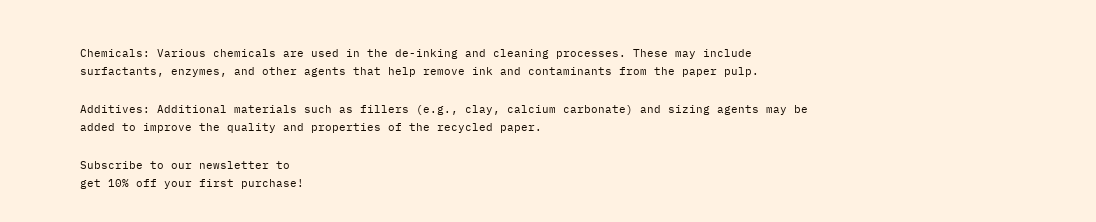Chemicals: Various chemicals are used in the de-inking and cleaning processes. These may include surfactants, enzymes, and other agents that help remove ink and contaminants from the paper pulp.

Additives: Additional materials such as fillers (e.g., clay, calcium carbonate) and sizing agents may be added to improve the quality and properties of the recycled paper.

Subscribe to our newsletter to
get 10% off your first purchase!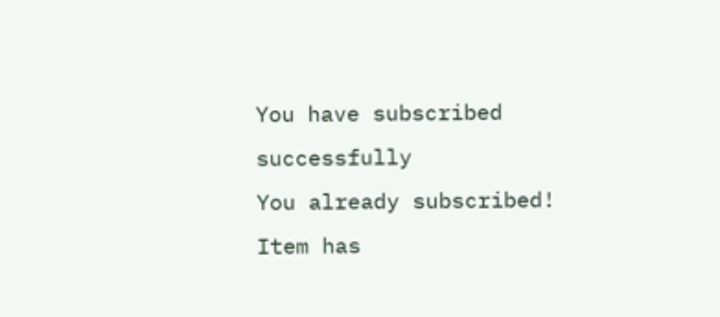You have subscribed successfully
You already subscribed!
Item has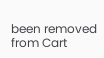been removed from Cart